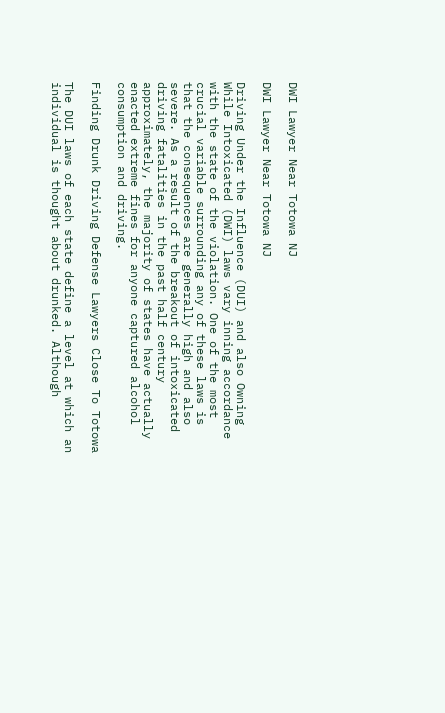DWI Lawyer Near Totowa NJ

DWI Lawyer Near Totowa NJ

Driving Under the Influence (DUI) and also Owning While Intoxicated (DWI) laws vary inning accordance with the state of the violation. One of the most crucial variable surrounding any of these laws is that the consequences are generally high and also severe. As a result of the breakout of intoxicated driving fatalities in the past half century approximately, the majority of states have actually enacted extreme fines for anyone captured alcohol consumption and driving.

Finding Drunk Driving Defense Lawyers Close To Totowa

The DUI laws of each state define a level at which an individual is thought about drunked. Although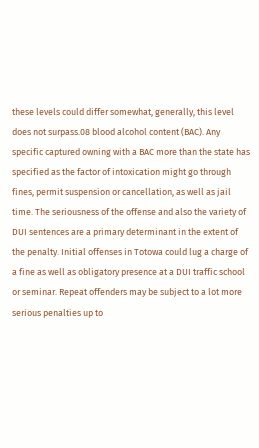these levels could differ somewhat, generally, this level does not surpass.08 blood alcohol content (BAC). Any specific captured owning with a BAC more than the state has specified as the factor of intoxication might go through fines, permit suspension or cancellation, as well as jail time. The seriousness of the offense and also the variety of DUI sentences are a primary determinant in the extent of the penalty. Initial offenses in Totowa could lug a charge of a fine as well as obligatory presence at a DUI traffic school or seminar. Repeat offenders may be subject to a lot more serious penalties up to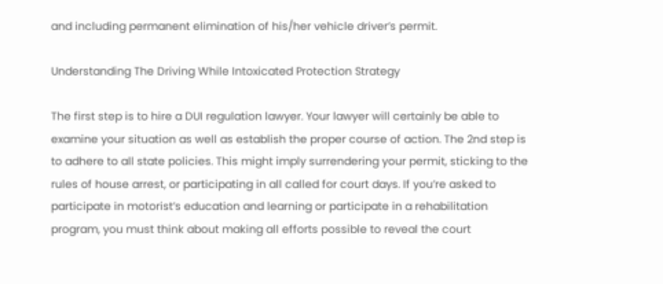and including permanent elimination of his/her vehicle driver’s permit.

Understanding The Driving While Intoxicated Protection Strategy

The first step is to hire a DUI regulation lawyer. Your lawyer will certainly be able to examine your situation as well as establish the proper course of action. The 2nd step is to adhere to all state policies. This might imply surrendering your permit, sticking to the rules of house arrest, or participating in all called for court days. If you’re asked to participate in motorist’s education and learning or participate in a rehabilitation program, you must think about making all efforts possible to reveal the court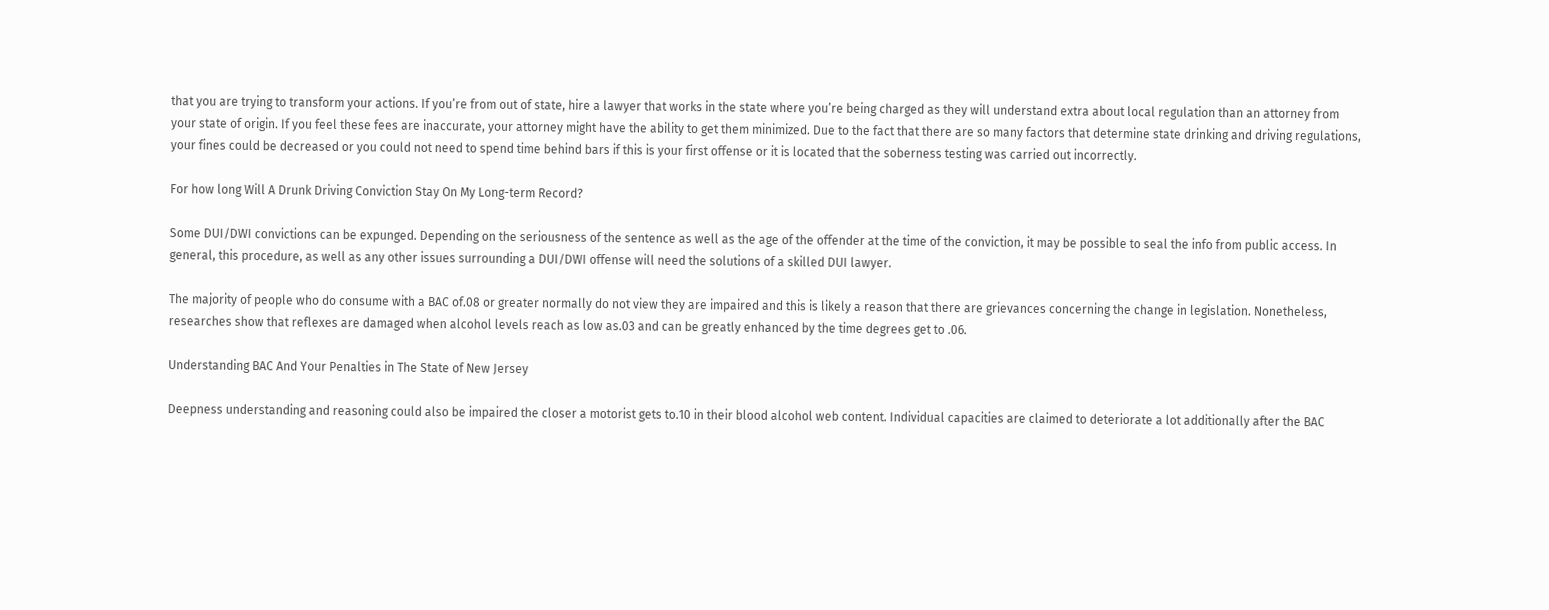that you are trying to transform your actions. If you’re from out of state, hire a lawyer that works in the state where you’re being charged as they will understand extra about local regulation than an attorney from your state of origin. If you feel these fees are inaccurate, your attorney might have the ability to get them minimized. Due to the fact that there are so many factors that determine state drinking and driving regulations, your fines could be decreased or you could not need to spend time behind bars if this is your first offense or it is located that the soberness testing was carried out incorrectly.

For how long Will A Drunk Driving Conviction Stay On My Long-term Record?

Some DUI/DWI convictions can be expunged. Depending on the seriousness of the sentence as well as the age of the offender at the time of the conviction, it may be possible to seal the info from public access. In general, this procedure, as well as any other issues surrounding a DUI/DWI offense will need the solutions of a skilled DUI lawyer.

The majority of people who do consume with a BAC of.08 or greater normally do not view they are impaired and this is likely a reason that there are grievances concerning the change in legislation. Nonetheless, researches show that reflexes are damaged when alcohol levels reach as low as.03 and can be greatly enhanced by the time degrees get to .06.

Understanding BAC And Your Penalties in The State of New Jersey

Deepness understanding and reasoning could also be impaired the closer a motorist gets to.10 in their blood alcohol web content. Individual capacities are claimed to deteriorate a lot additionally after the BAC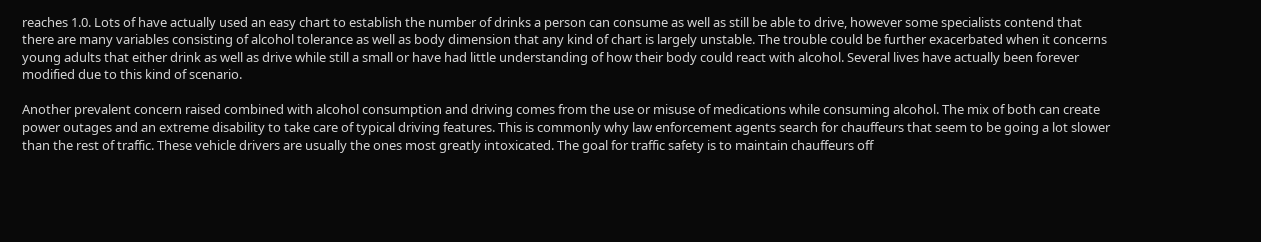reaches 1.0. Lots of have actually used an easy chart to establish the number of drinks a person can consume as well as still be able to drive, however some specialists contend that there are many variables consisting of alcohol tolerance as well as body dimension that any kind of chart is largely unstable. The trouble could be further exacerbated when it concerns young adults that either drink as well as drive while still a small or have had little understanding of how their body could react with alcohol. Several lives have actually been forever modified due to this kind of scenario.

Another prevalent concern raised combined with alcohol consumption and driving comes from the use or misuse of medications while consuming alcohol. The mix of both can create power outages and an extreme disability to take care of typical driving features. This is commonly why law enforcement agents search for chauffeurs that seem to be going a lot slower than the rest of traffic. These vehicle drivers are usually the ones most greatly intoxicated. The goal for traffic safety is to maintain chauffeurs off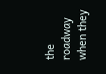the roadway when they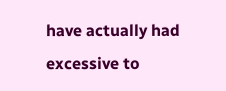have actually had excessive to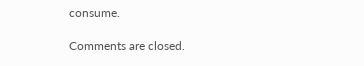consume.

Comments are closed.